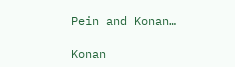Pein and Konan…

Konan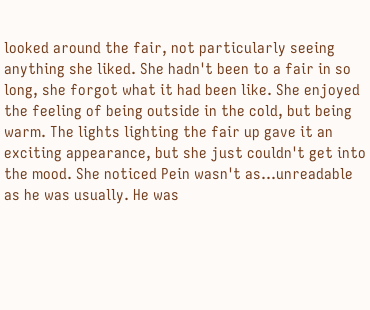looked around the fair, not particularly seeing anything she liked. She hadn't been to a fair in so long, she forgot what it had been like. She enjoyed the feeling of being outside in the cold, but being warm. The lights lighting the fair up gave it an exciting appearance, but she just couldn't get into the mood. She noticed Pein wasn't as…unreadable as he was usually. He was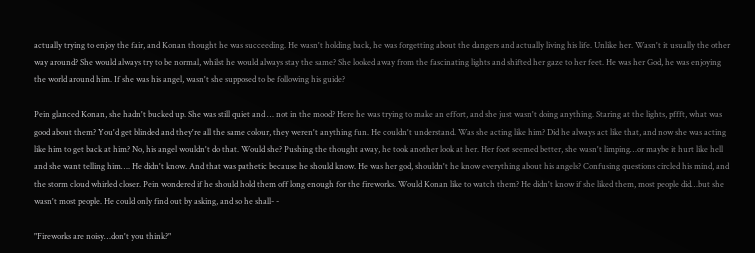actually trying to enjoy the fair, and Konan thought he was succeeding. He wasn't holding back, he was forgetting about the dangers and actually living his life. Unlike her. Wasn't it usually the other way around? She would always try to be normal, whilst he would always stay the same? She looked away from the fascinating lights and shifted her gaze to her feet. He was her God, he was enjoying the world around him. If she was his angel, wasn't she supposed to be following his guide?

Pein glanced Konan, she hadn't bucked up. She was still quiet and … not in the mood? Here he was trying to make an effort, and she just wasn't doing anything. Staring at the lights, pffft, what was good about them? You'd get blinded and they're all the same colour, they weren't anything fun. He couldn't understand. Was she acting like him? Did he always act like that, and now she was acting like him to get back at him? No, his angel wouldn't do that. Would she? Pushing the thought away, he took another look at her. Her foot seemed better, she wasn't limping…or maybe it hurt like hell and she want telling him…. He didn't know. And that was pathetic because he should know. He was her god, shouldn't he know everything about his angels? Confusing questions circled his mind, and the storm cloud whirled closer. Pein wondered if he should hold them off long enough for the fireworks. Would Konan like to watch them? He didn't know if she liked them, most people did…but she wasn't most people. He could only find out by asking, and so he shall- -

"Fireworks are noisy…don't you think?"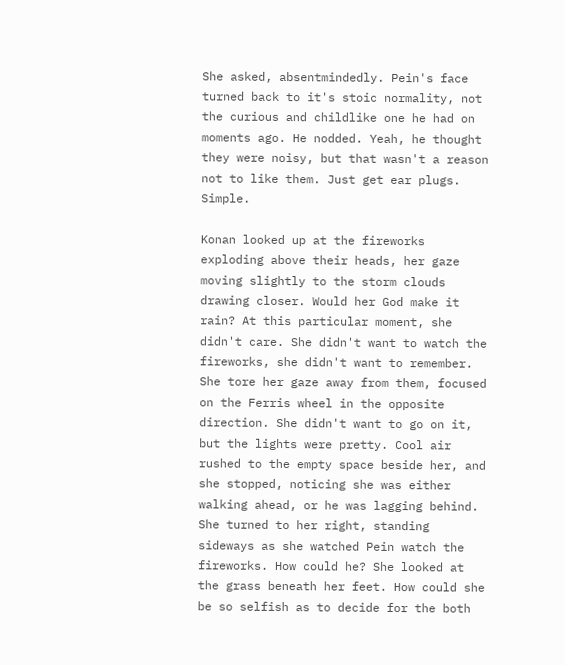She asked, absentmindedly. Pein's face turned back to it's stoic normality, not the curious and childlike one he had on moments ago. He nodded. Yeah, he thought they were noisy, but that wasn't a reason not to like them. Just get ear plugs. Simple.

Konan looked up at the fireworks exploding above their heads, her gaze moving slightly to the storm clouds drawing closer. Would her God make it rain? At this particular moment, she didn't care. She didn't want to watch the fireworks, she didn't want to remember. She tore her gaze away from them, focused on the Ferris wheel in the opposite direction. She didn't want to go on it, but the lights were pretty. Cool air rushed to the empty space beside her, and she stopped, noticing she was either walking ahead, or he was lagging behind. She turned to her right, standing sideways as she watched Pein watch the fireworks. How could he? She looked at the grass beneath her feet. How could she be so selfish as to decide for the both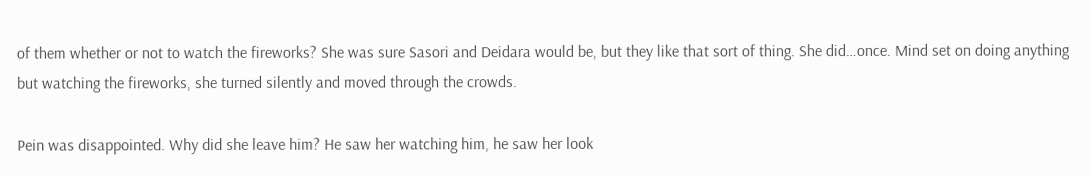of them whether or not to watch the fireworks? She was sure Sasori and Deidara would be, but they like that sort of thing. She did…once. Mind set on doing anything but watching the fireworks, she turned silently and moved through the crowds.

Pein was disappointed. Why did she leave him? He saw her watching him, he saw her look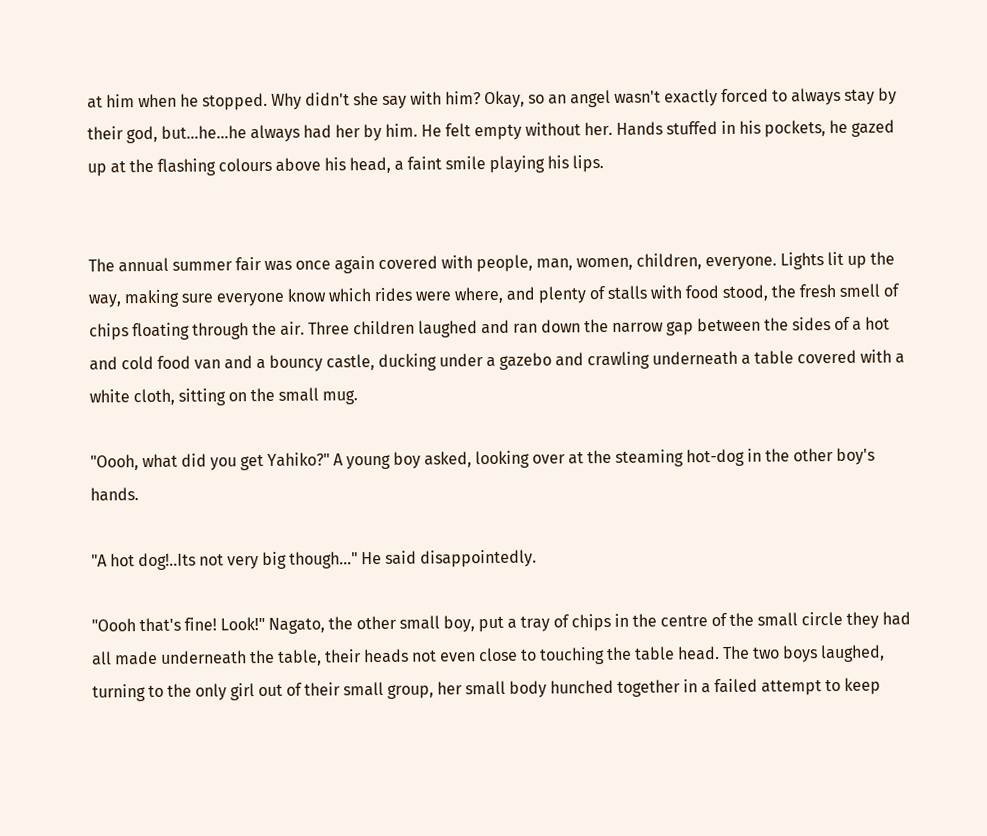at him when he stopped. Why didn't she say with him? Okay, so an angel wasn't exactly forced to always stay by their god, but…he…he always had her by him. He felt empty without her. Hands stuffed in his pockets, he gazed up at the flashing colours above his head, a faint smile playing his lips.


The annual summer fair was once again covered with people, man, women, children, everyone. Lights lit up the way, making sure everyone know which rides were where, and plenty of stalls with food stood, the fresh smell of chips floating through the air. Three children laughed and ran down the narrow gap between the sides of a hot and cold food van and a bouncy castle, ducking under a gazebo and crawling underneath a table covered with a white cloth, sitting on the small mug.

"Oooh, what did you get Yahiko?" A young boy asked, looking over at the steaming hot-dog in the other boy's hands.

"A hot dog!..Its not very big though…" He said disappointedly.

"Oooh that's fine! Look!" Nagato, the other small boy, put a tray of chips in the centre of the small circle they had all made underneath the table, their heads not even close to touching the table head. The two boys laughed, turning to the only girl out of their small group, her small body hunched together in a failed attempt to keep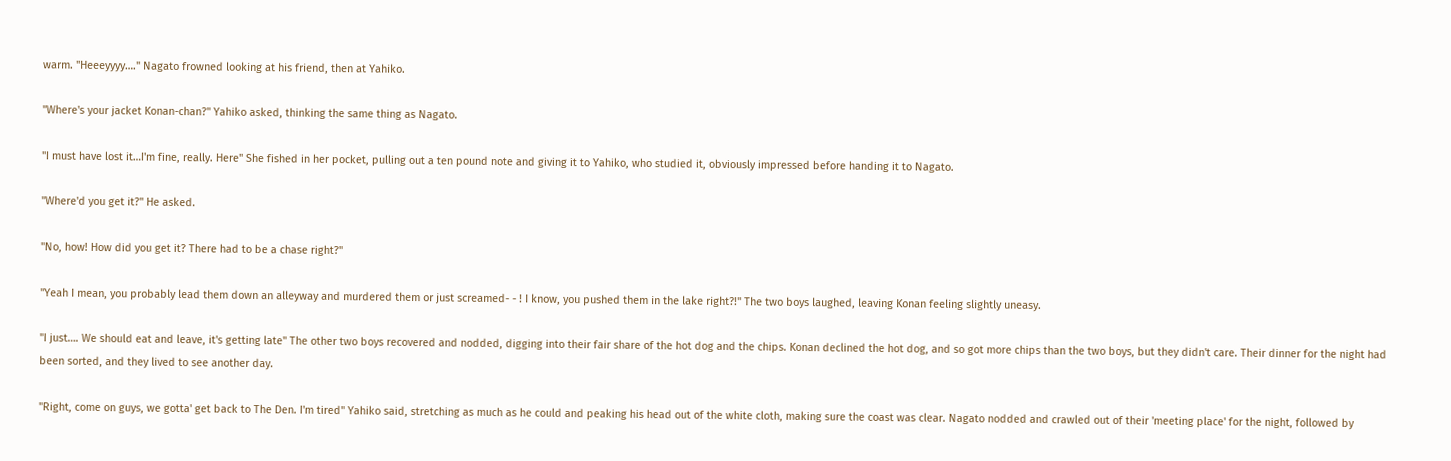warm. "Heeeyyyy…." Nagato frowned looking at his friend, then at Yahiko.

"Where's your jacket Konan-chan?" Yahiko asked, thinking the same thing as Nagato.

"I must have lost it…I'm fine, really. Here" She fished in her pocket, pulling out a ten pound note and giving it to Yahiko, who studied it, obviously impressed before handing it to Nagato.

"Where'd you get it?" He asked.

"No, how! How did you get it? There had to be a chase right?"

"Yeah I mean, you probably lead them down an alleyway and murdered them or just screamed- - ! I know, you pushed them in the lake right?!" The two boys laughed, leaving Konan feeling slightly uneasy.

"I just…. We should eat and leave, it's getting late" The other two boys recovered and nodded, digging into their fair share of the hot dog and the chips. Konan declined the hot dog, and so got more chips than the two boys, but they didn't care. Their dinner for the night had been sorted, and they lived to see another day.

"Right, come on guys, we gotta' get back to The Den. I'm tired" Yahiko said, stretching as much as he could and peaking his head out of the white cloth, making sure the coast was clear. Nagato nodded and crawled out of their 'meeting place' for the night, followed by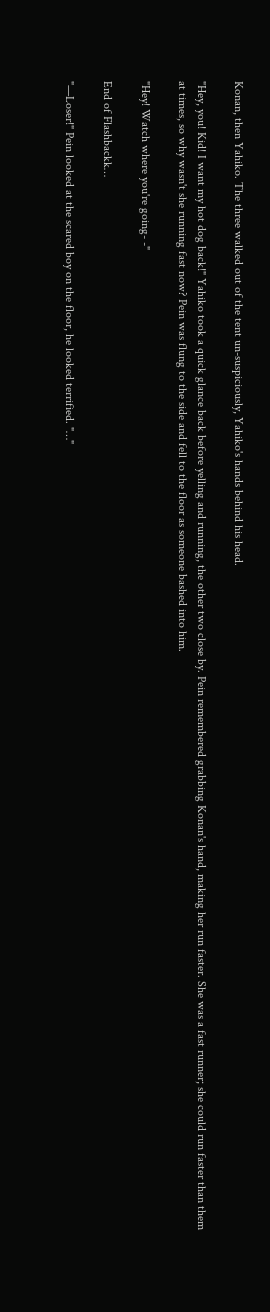Konan, then Yahiko. The three walked out of the tent un-suspiciously, Yahiko's hands behind his head.

"Hey, you! Kid! I want my hot dog back!" Yahiko took a quick glance back before yelling and running, the other two close by. Pein remembered grabbing Konan's hand, making her run faster. She was a fast runner; she could run faster than them at times, so why wasn't she running fast now? Pein was flung to the side and fell to the floor as someone bashed into him.

"Hey! Watch where you're going- -"

End of Flashbackk…

"—Loser!" Pein looked at the scared boy on the floor, he looked terrified. "…"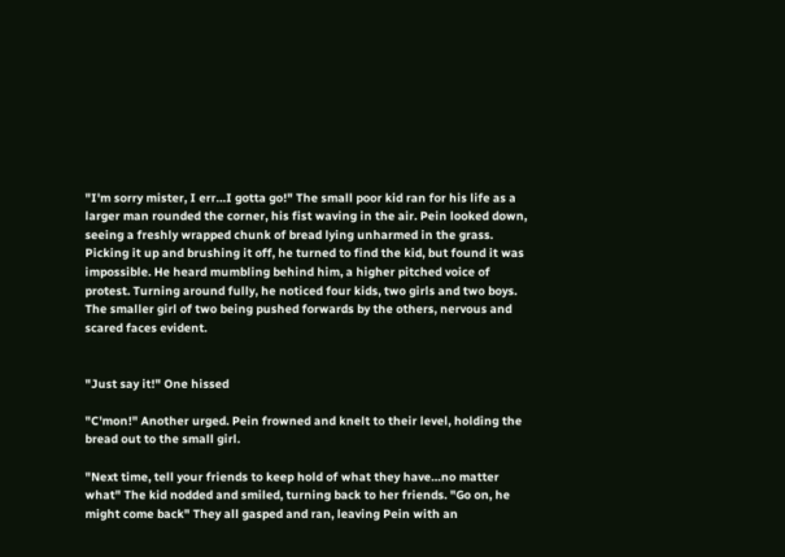"I'm sorry mister, I err…I gotta go!" The small poor kid ran for his life as a larger man rounded the corner, his fist waving in the air. Pein looked down, seeing a freshly wrapped chunk of bread lying unharmed in the grass. Picking it up and brushing it off, he turned to find the kid, but found it was impossible. He heard mumbling behind him, a higher pitched voice of protest. Turning around fully, he noticed four kids, two girls and two boys. The smaller girl of two being pushed forwards by the others, nervous and scared faces evident.


"Just say it!" One hissed

"C'mon!" Another urged. Pein frowned and knelt to their level, holding the bread out to the small girl.

"Next time, tell your friends to keep hold of what they have…no matter what" The kid nodded and smiled, turning back to her friends. "Go on, he might come back" They all gasped and ran, leaving Pein with an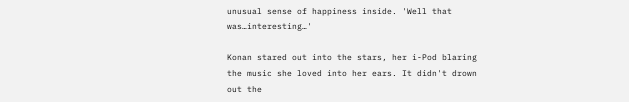unusual sense of happiness inside. 'Well that was…interesting…'

Konan stared out into the stars, her i-Pod blaring the music she loved into her ears. It didn't drown out the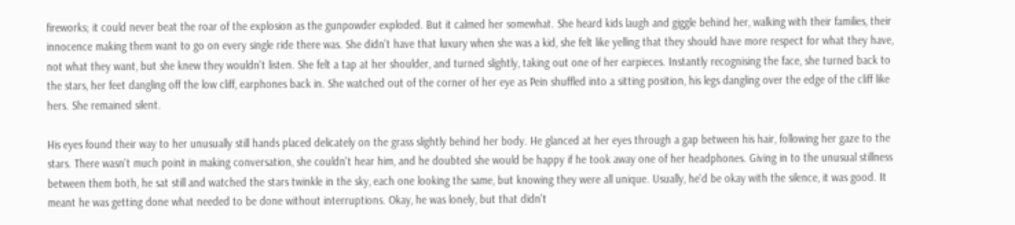fireworks; it could never beat the roar of the explosion as the gunpowder exploded. But it calmed her somewhat. She heard kids laugh and giggle behind her, walking with their families, their innocence making them want to go on every single ride there was. She didn't have that luxury when she was a kid, she felt like yelling that they should have more respect for what they have, not what they want, but she knew they wouldn't listen. She felt a tap at her shoulder, and turned slightly, taking out one of her earpieces. Instantly recognising the face, she turned back to the stars, her feet dangling off the low cliff, earphones back in. She watched out of the corner of her eye as Pein shuffled into a sitting position, his legs dangling over the edge of the cliff like hers. She remained silent.

His eyes found their way to her unusually still hands placed delicately on the grass slightly behind her body. He glanced at her eyes through a gap between his hair, following her gaze to the stars. There wasn't much point in making conversation, she couldn't hear him, and he doubted she would be happy if he took away one of her headphones. Giving in to the unusual stillness between them both, he sat still and watched the stars twinkle in the sky, each one looking the same, but knowing they were all unique. Usually, he'd be okay with the silence, it was good. It meant he was getting done what needed to be done without interruptions. Okay, he was lonely, but that didn't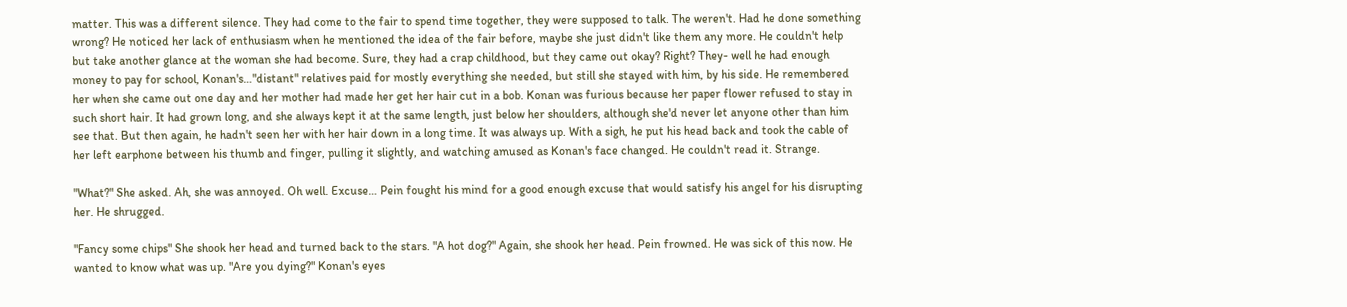matter. This was a different silence. They had come to the fair to spend time together, they were supposed to talk. The weren't. Had he done something wrong? He noticed her lack of enthusiasm when he mentioned the idea of the fair before, maybe she just didn't like them any more. He couldn't help but take another glance at the woman she had become. Sure, they had a crap childhood, but they came out okay? Right? They- well he had enough money to pay for school, Konan's…"distant" relatives paid for mostly everything she needed, but still she stayed with him, by his side. He remembered her when she came out one day and her mother had made her get her hair cut in a bob. Konan was furious because her paper flower refused to stay in such short hair. It had grown long, and she always kept it at the same length, just below her shoulders, although she'd never let anyone other than him see that. But then again, he hadn't seen her with her hair down in a long time. It was always up. With a sigh, he put his head back and took the cable of her left earphone between his thumb and finger, pulling it slightly, and watching amused as Konan's face changed. He couldn't read it. Strange.

"What?" She asked. Ah, she was annoyed. Oh well. Excuse… Pein fought his mind for a good enough excuse that would satisfy his angel for his disrupting her. He shrugged.

"Fancy some chips" She shook her head and turned back to the stars. "A hot dog?" Again, she shook her head. Pein frowned. He was sick of this now. He wanted to know what was up. "Are you dying?" Konan's eyes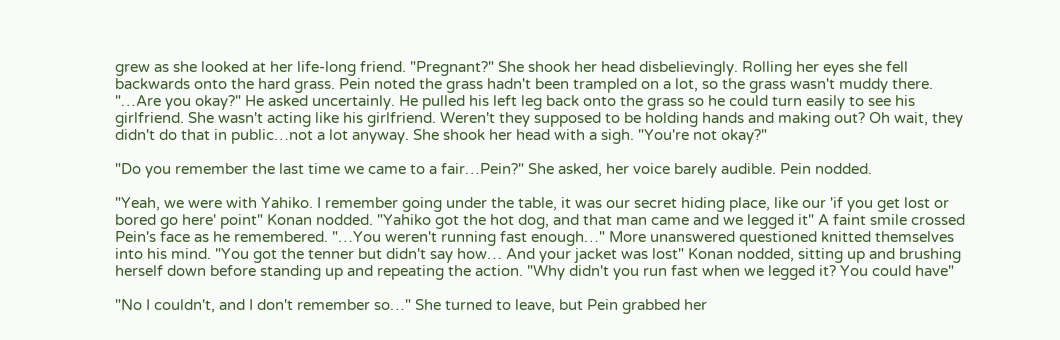grew as she looked at her life-long friend. "Pregnant?" She shook her head disbelievingly. Rolling her eyes she fell backwards onto the hard grass. Pein noted the grass hadn't been trampled on a lot, so the grass wasn't muddy there. "…Are you okay?" He asked uncertainly. He pulled his left leg back onto the grass so he could turn easily to see his girlfriend. She wasn't acting like his girlfriend. Weren't they supposed to be holding hands and making out? Oh wait, they didn't do that in public…not a lot anyway. She shook her head with a sigh. "You're not okay?"

"Do you remember the last time we came to a fair…Pein?" She asked, her voice barely audible. Pein nodded.

"Yeah, we were with Yahiko. I remember going under the table, it was our secret hiding place, like our 'if you get lost or bored go here' point" Konan nodded. "Yahiko got the hot dog, and that man came and we legged it" A faint smile crossed Pein's face as he remembered. "…You weren't running fast enough…" More unanswered questioned knitted themselves into his mind. "You got the tenner but didn't say how… And your jacket was lost" Konan nodded, sitting up and brushing herself down before standing up and repeating the action. "Why didn't you run fast when we legged it? You could have"

"No I couldn't, and I don't remember so…" She turned to leave, but Pein grabbed her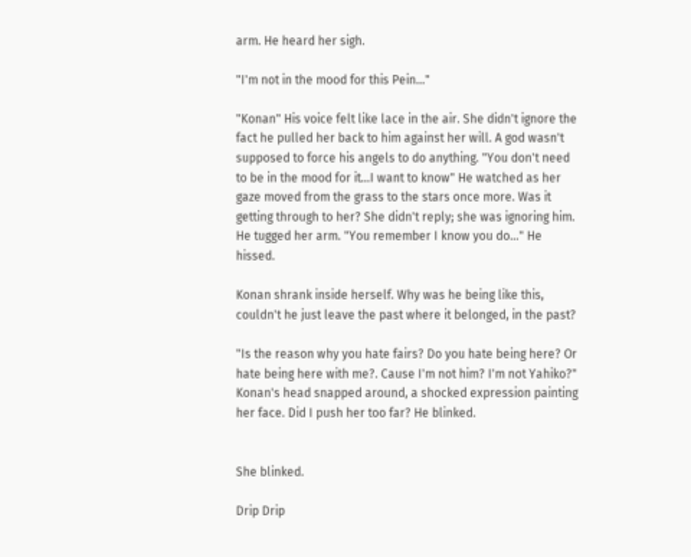arm. He heard her sigh.

"I'm not in the mood for this Pein…"

"Konan" His voice felt like lace in the air. She didn't ignore the fact he pulled her back to him against her will. A god wasn't supposed to force his angels to do anything. "You don't need to be in the mood for it…I want to know" He watched as her gaze moved from the grass to the stars once more. Was it getting through to her? She didn't reply; she was ignoring him. He tugged her arm. "You remember I know you do…" He hissed.

Konan shrank inside herself. Why was he being like this, couldn't he just leave the past where it belonged, in the past?

"Is the reason why you hate fairs? Do you hate being here? Or hate being here with me?. Cause I'm not him? I'm not Yahiko?" Konan's head snapped around, a shocked expression painting her face. Did I push her too far? He blinked.


She blinked.

Drip Drip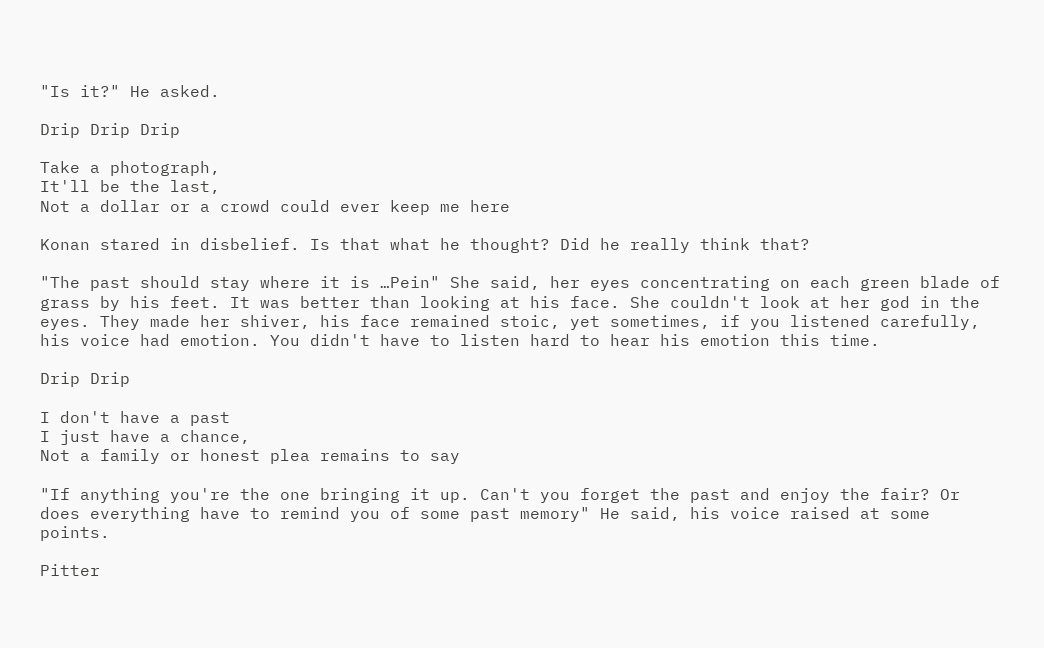"Is it?" He asked.

Drip Drip Drip

Take a photograph,
It'll be the last,
Not a dollar or a crowd could ever keep me here

Konan stared in disbelief. Is that what he thought? Did he really think that?

"The past should stay where it is …Pein" She said, her eyes concentrating on each green blade of grass by his feet. It was better than looking at his face. She couldn't look at her god in the eyes. They made her shiver, his face remained stoic, yet sometimes, if you listened carefully, his voice had emotion. You didn't have to listen hard to hear his emotion this time.

Drip Drip

I don't have a past
I just have a chance,
Not a family or honest plea remains to say

"If anything you're the one bringing it up. Can't you forget the past and enjoy the fair? Or does everything have to remind you of some past memory" He said, his voice raised at some points.

Pitter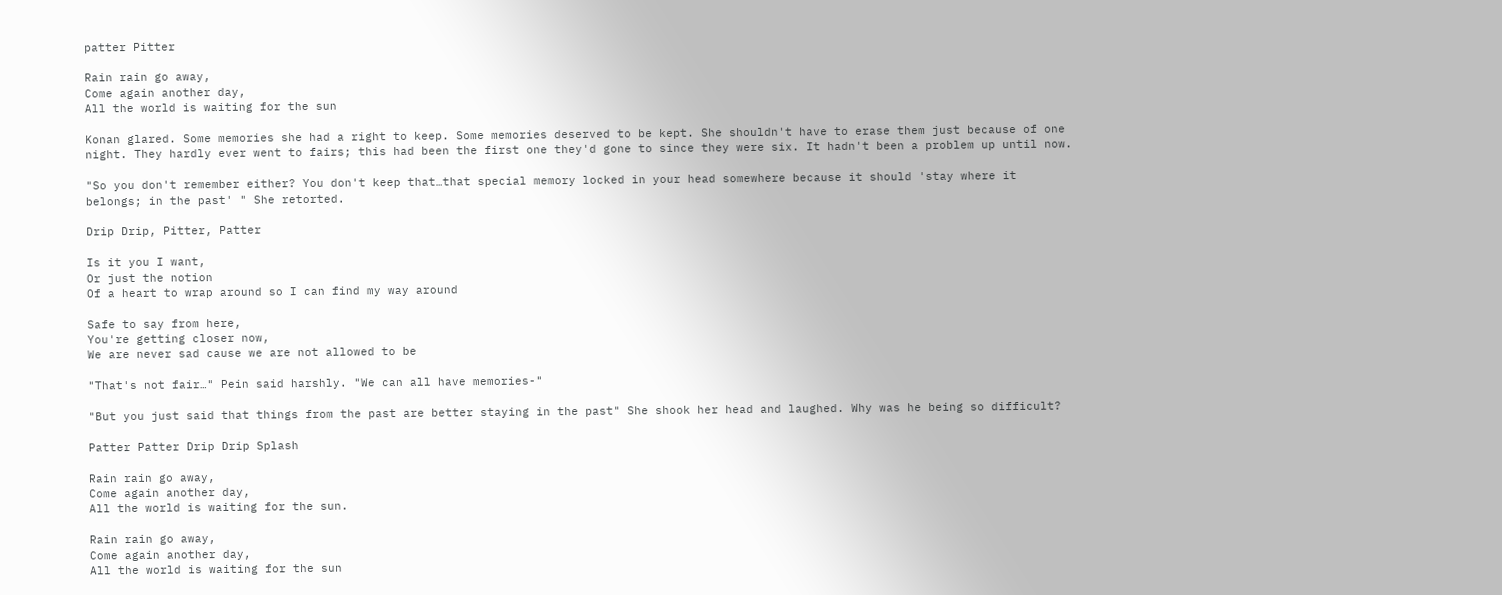patter Pitter

Rain rain go away,
Come again another day,
All the world is waiting for the sun

Konan glared. Some memories she had a right to keep. Some memories deserved to be kept. She shouldn't have to erase them just because of one night. They hardly ever went to fairs; this had been the first one they'd gone to since they were six. It hadn't been a problem up until now.

"So you don't remember either? You don't keep that…that special memory locked in your head somewhere because it should 'stay where it belongs; in the past' " She retorted.

Drip Drip, Pitter, Patter

Is it you I want,
Or just the notion
Of a heart to wrap around so I can find my way around

Safe to say from here,
You're getting closer now,
We are never sad cause we are not allowed to be

"That's not fair…" Pein said harshly. "We can all have memories-"

"But you just said that things from the past are better staying in the past" She shook her head and laughed. Why was he being so difficult?

Patter Patter Drip Drip Splash

Rain rain go away,
Come again another day,
All the world is waiting for the sun.

Rain rain go away,
Come again another day,
All the world is waiting for the sun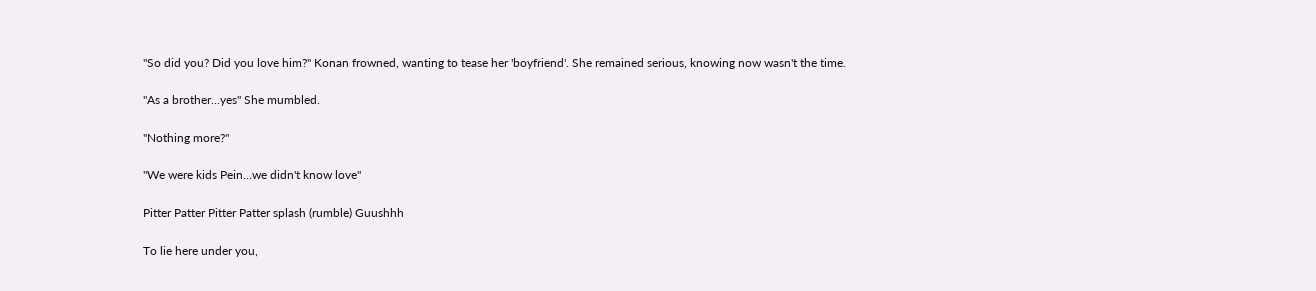"So did you? Did you love him?" Konan frowned, wanting to tease her 'boyfriend'. She remained serious, knowing now wasn't the time.

"As a brother…yes" She mumbled.

"Nothing more?"

"We were kids Pein…we didn't know love"

Pitter Patter Pitter Patter splash (rumble) Guushhh

To lie here under you,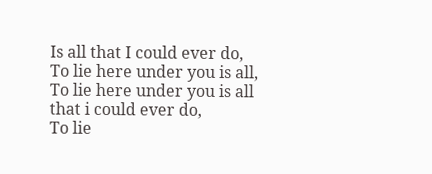Is all that I could ever do,
To lie here under you is all,
To lie here under you is all that i could ever do,
To lie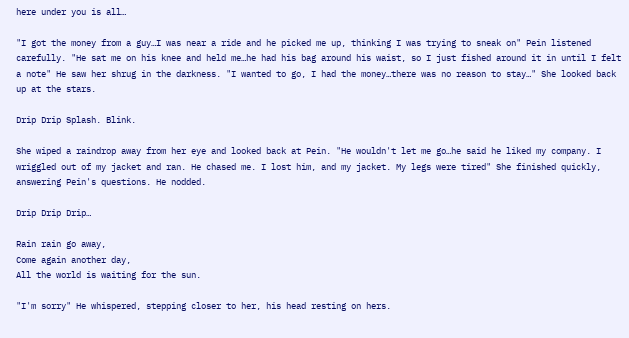here under you is all…

"I got the money from a guy…I was near a ride and he picked me up, thinking I was trying to sneak on" Pein listened carefully. "He sat me on his knee and held me…he had his bag around his waist, so I just fished around it in until I felt a note" He saw her shrug in the darkness. "I wanted to go, I had the money…there was no reason to stay…" She looked back up at the stars.

Drip Drip Splash. Blink.

She wiped a raindrop away from her eye and looked back at Pein. "He wouldn't let me go…he said he liked my company. I wriggled out of my jacket and ran. He chased me. I lost him, and my jacket. My legs were tired" She finished quickly, answering Pein's questions. He nodded.

Drip Drip Drip…

Rain rain go away,
Come again another day,
All the world is waiting for the sun.

"I'm sorry" He whispered, stepping closer to her, his head resting on hers.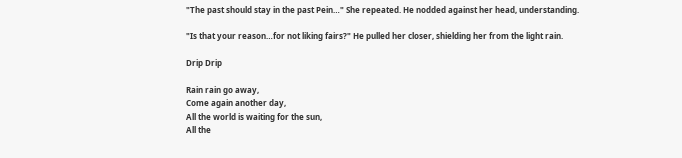"The past should stay in the past Pein…" She repeated. He nodded against her head, understanding.

"Is that your reason…for not liking fairs?" He pulled her closer, shielding her from the light rain.

Drip Drip

Rain rain go away,
Come again another day,
All the world is waiting for the sun,
All the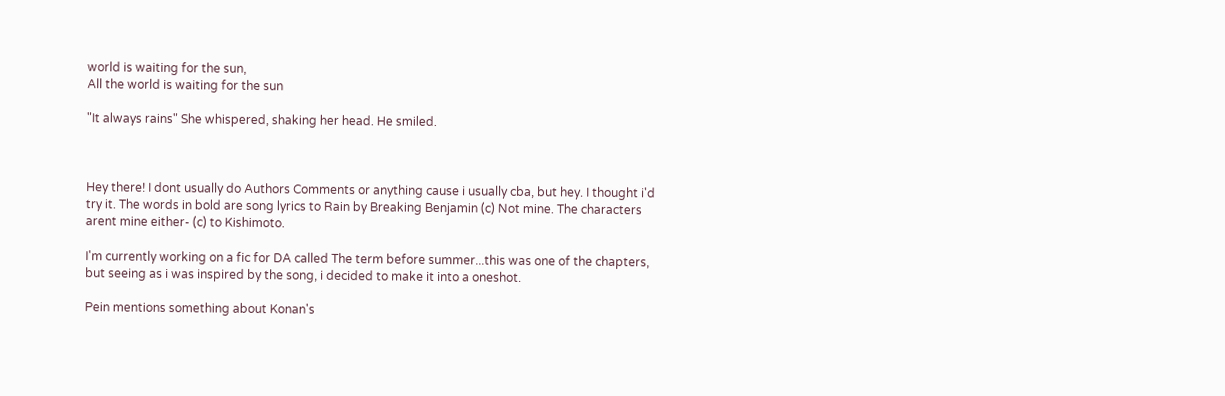world is waiting for the sun,
All the world is waiting for the sun

"It always rains" She whispered, shaking her head. He smiled.



Hey there! I dont usually do Authors Comments or anything cause i usually cba, but hey. I thought i'd try it. The words in bold are song lyrics to Rain by Breaking Benjamin (c) Not mine. The characters arent mine either- (c) to Kishimoto.

I'm currently working on a fic for DA called The term before summer...this was one of the chapters, but seeing as i was inspired by the song, i decided to make it into a oneshot.

Pein mentions something about Konan's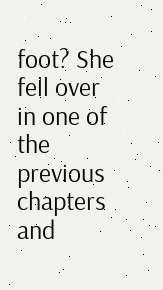foot? She fell over in one of the previous chapters and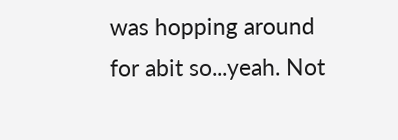was hopping around for abit so...yeah. Not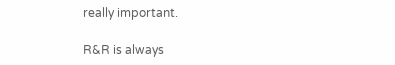really important.

R&R is always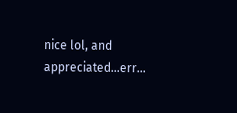nice lol, and appreciated...err...